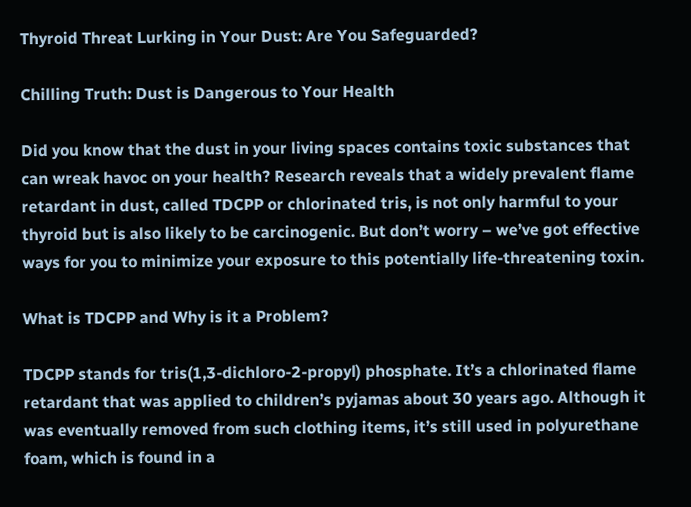Thyroid Threat Lurking in Your Dust: Are You Safeguarded?

Chilling Truth: Dust is Dangerous to Your Health

Did you know that the dust in your living spaces contains toxic substances that can wreak havoc on your health? Research reveals that a widely prevalent flame retardant in dust, called TDCPP or chlorinated tris, is not only harmful to your thyroid but is also likely to be carcinogenic. But don’t worry – we’ve got effective ways for you to minimize your exposure to this potentially life-threatening toxin.

What is TDCPP and Why is it a Problem?

TDCPP stands for tris(1,3-dichloro-2-propyl) phosphate. It’s a chlorinated flame retardant that was applied to children’s pyjamas about 30 years ago. Although it was eventually removed from such clothing items, it’s still used in polyurethane foam, which is found in a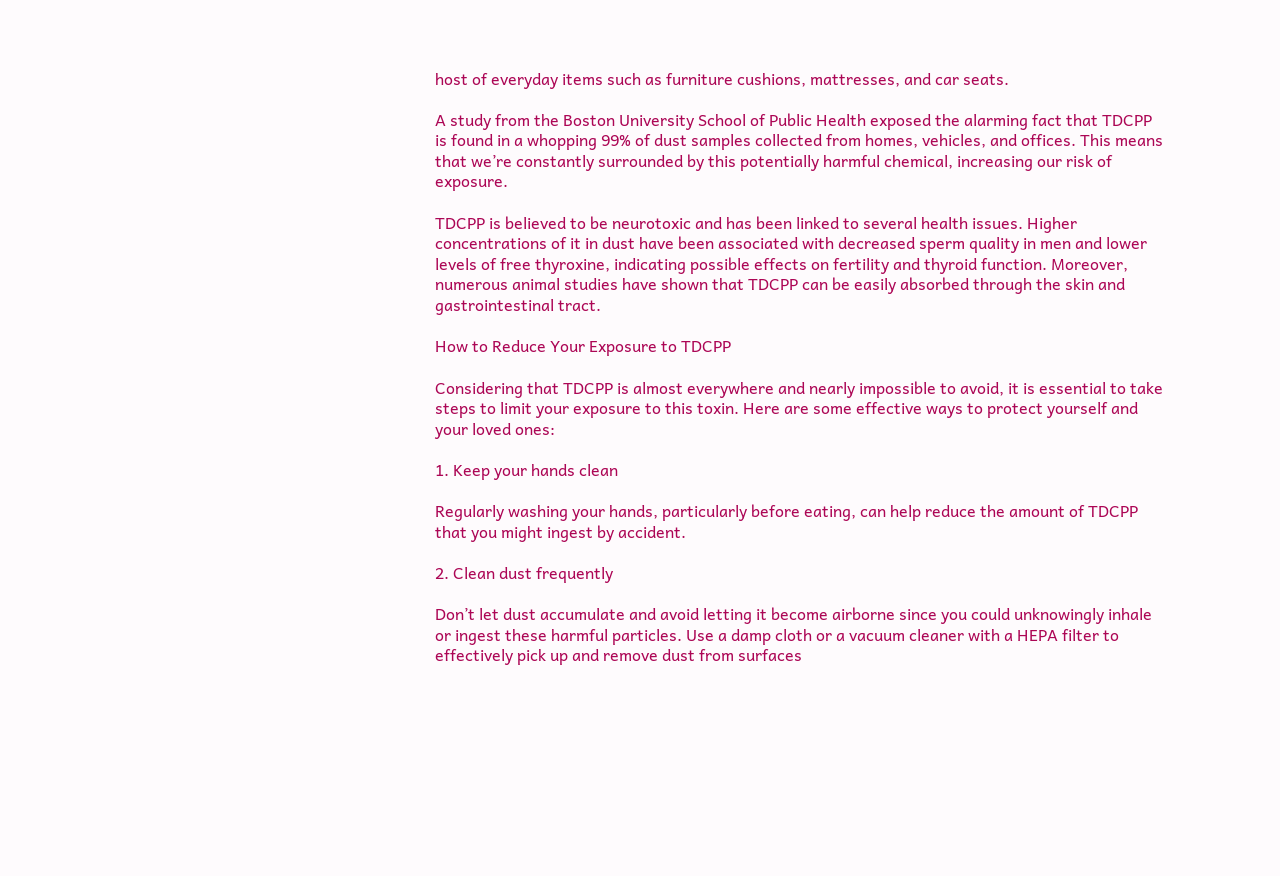host of everyday items such as furniture cushions, mattresses, and car seats.

A study from the Boston University School of Public Health exposed the alarming fact that TDCPP is found in a whopping 99% of dust samples collected from homes, vehicles, and offices. This means that we’re constantly surrounded by this potentially harmful chemical, increasing our risk of exposure.

TDCPP is believed to be neurotoxic and has been linked to several health issues. Higher concentrations of it in dust have been associated with decreased sperm quality in men and lower levels of free thyroxine, indicating possible effects on fertility and thyroid function. Moreover, numerous animal studies have shown that TDCPP can be easily absorbed through the skin and gastrointestinal tract.

How to Reduce Your Exposure to TDCPP

Considering that TDCPP is almost everywhere and nearly impossible to avoid, it is essential to take steps to limit your exposure to this toxin. Here are some effective ways to protect yourself and your loved ones:

1. Keep your hands clean

Regularly washing your hands, particularly before eating, can help reduce the amount of TDCPP that you might ingest by accident.

2. Clean dust frequently

Don’t let dust accumulate and avoid letting it become airborne since you could unknowingly inhale or ingest these harmful particles. Use a damp cloth or a vacuum cleaner with a HEPA filter to effectively pick up and remove dust from surfaces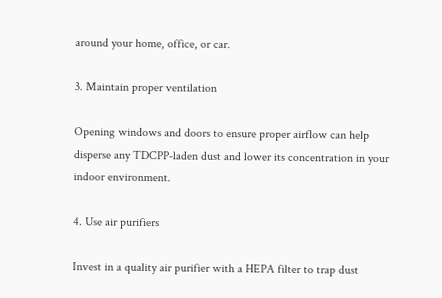around your home, office, or car.

3. Maintain proper ventilation

Opening windows and doors to ensure proper airflow can help disperse any TDCPP-laden dust and lower its concentration in your indoor environment.

4. Use air purifiers

Invest in a quality air purifier with a HEPA filter to trap dust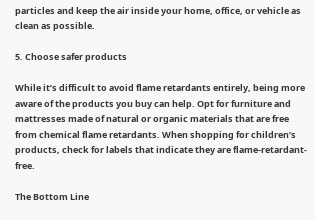particles and keep the air inside your home, office, or vehicle as clean as possible.

5. Choose safer products

While it’s difficult to avoid flame retardants entirely, being more aware of the products you buy can help. Opt for furniture and mattresses made of natural or organic materials that are free from chemical flame retardants. When shopping for children’s products, check for labels that indicate they are flame-retardant-free.

The Bottom Line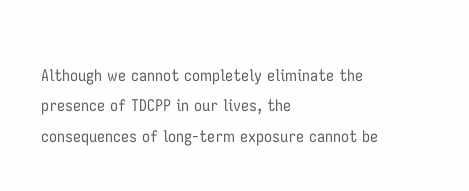Although we cannot completely eliminate the presence of TDCPP in our lives, the consequences of long-term exposure cannot be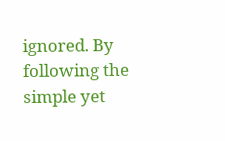ignored. By following the simple yet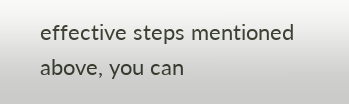effective steps mentioned above, you can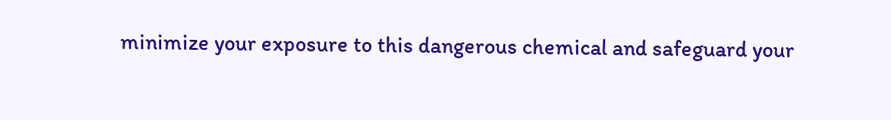minimize your exposure to this dangerous chemical and safeguard your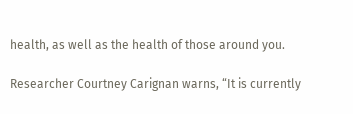health, as well as the health of those around you.

Researcher Courtney Carignan warns, “It is currently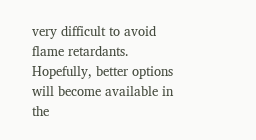very difficult to avoid flame retardants. Hopefully, better options will become available in the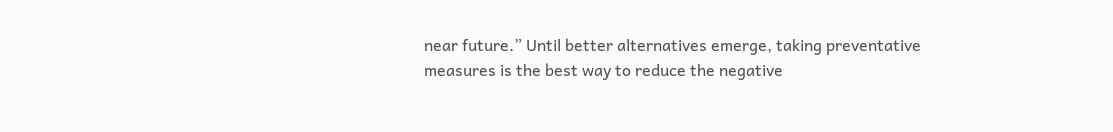near future.” Until better alternatives emerge, taking preventative measures is the best way to reduce the negative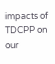impacts of TDCPP on our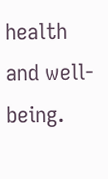health and well-being.